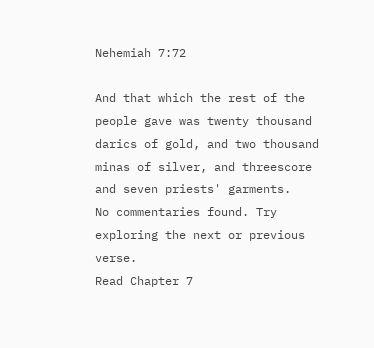Nehemiah 7:72

And that which the rest of the people gave was twenty thousand darics of gold, and two thousand minas of silver, and threescore and seven priests' garments.
No commentaries found. Try exploring the next or previous verse.
Read Chapter 7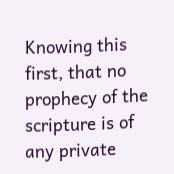Knowing this first, that no prophecy of the scripture is of any private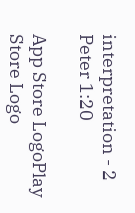interpretation - 2 Peter 1:20

App Store LogoPlay Store Logo